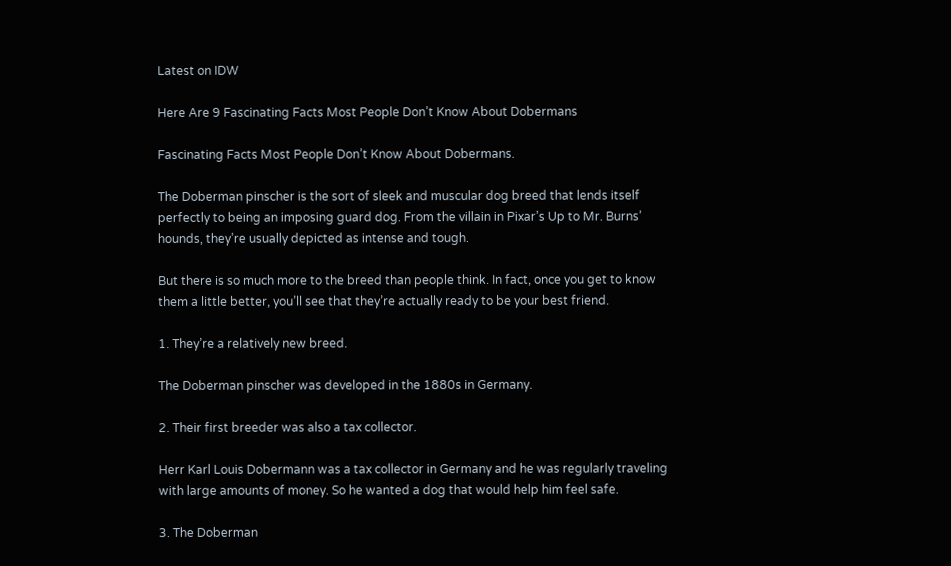Latest on IDW

Here Are 9 Fascinating Facts Most People Don’t Know About Dobermans

Fascinating Facts Most People Don’t Know About Dobermans.

The Doberman pinscher is the sort of sleek and muscular dog breed that lends itself perfectly to being an imposing guard dog. From the villain in Pixar’s Up to Mr. Burns’ hounds, they’re usually depicted as intense and tough.

But there is so much more to the breed than people think. In fact, once you get to know them a little better, you’ll see that they’re actually ready to be your best friend.

1. They’re a relatively new breed.

The Doberman pinscher was developed in the 1880s in Germany.

2. Their first breeder was also a tax collector.

Herr Karl Louis Dobermann was a tax collector in Germany and he was regularly traveling with large amounts of money. So he wanted a dog that would help him feel safe.

3. The Doberman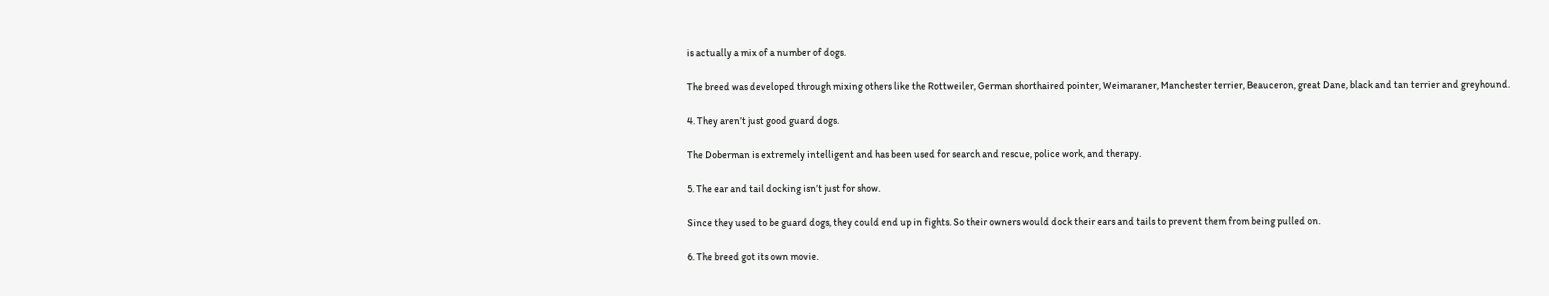is actually a mix of a number of dogs.

The breed was developed through mixing others like the Rottweiler, German shorthaired pointer, Weimaraner, Manchester terrier, Beauceron, great Dane, black and tan terrier and greyhound.

4. They aren’t just good guard dogs.

The Doberman is extremely intelligent and has been used for search and rescue, police work, and therapy.

5. The ear and tail docking isn’t just for show.

Since they used to be guard dogs, they could end up in fights. So their owners would dock their ears and tails to prevent them from being pulled on.

6. The breed got its own movie.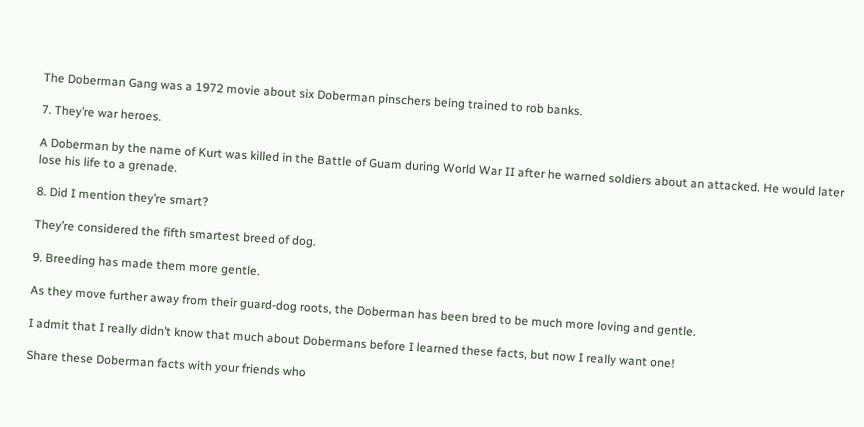The Doberman Gang was a 1972 movie about six Doberman pinschers being trained to rob banks.

7. They’re war heroes.

A Doberman by the name of Kurt was killed in the Battle of Guam during World War II after he warned soldiers about an attacked. He would later lose his life to a grenade.

8. Did I mention they’re smart?

They’re considered the fifth smartest breed of dog.

9. Breeding has made them more gentle.

As they move further away from their guard-dog roots, the Doberman has been bred to be much more loving and gentle.

I admit that I really didn’t know that much about Dobermans before I learned these facts, but now I really want one!

Share these Doberman facts with your friends who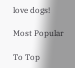love dogs!

Most Popular

To Top